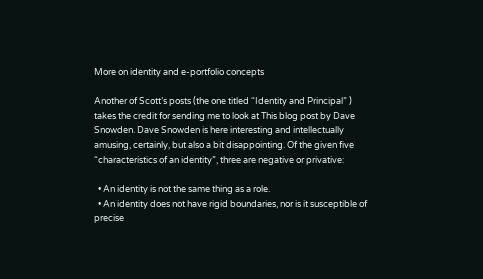More on identity and e-portfolio concepts

Another of Scott’s posts (the one titled “Identity and Principal” ) takes the credit for sending me to look at This blog post by Dave Snowden. Dave Snowden is here interesting and intellectually amusing, certainly, but also a bit disappointing. Of the given five “characteristics of an identity”, three are negative or privative:

  • An identity is not the same thing as a role.
  • An identity does not have rigid boundaries, nor is it susceptible of precise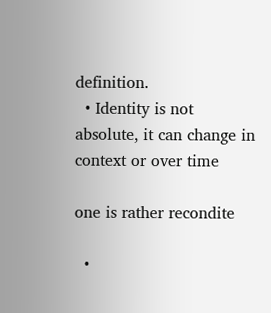definition.
  • Identity is not absolute, it can change in context or over time

one is rather recondite

  •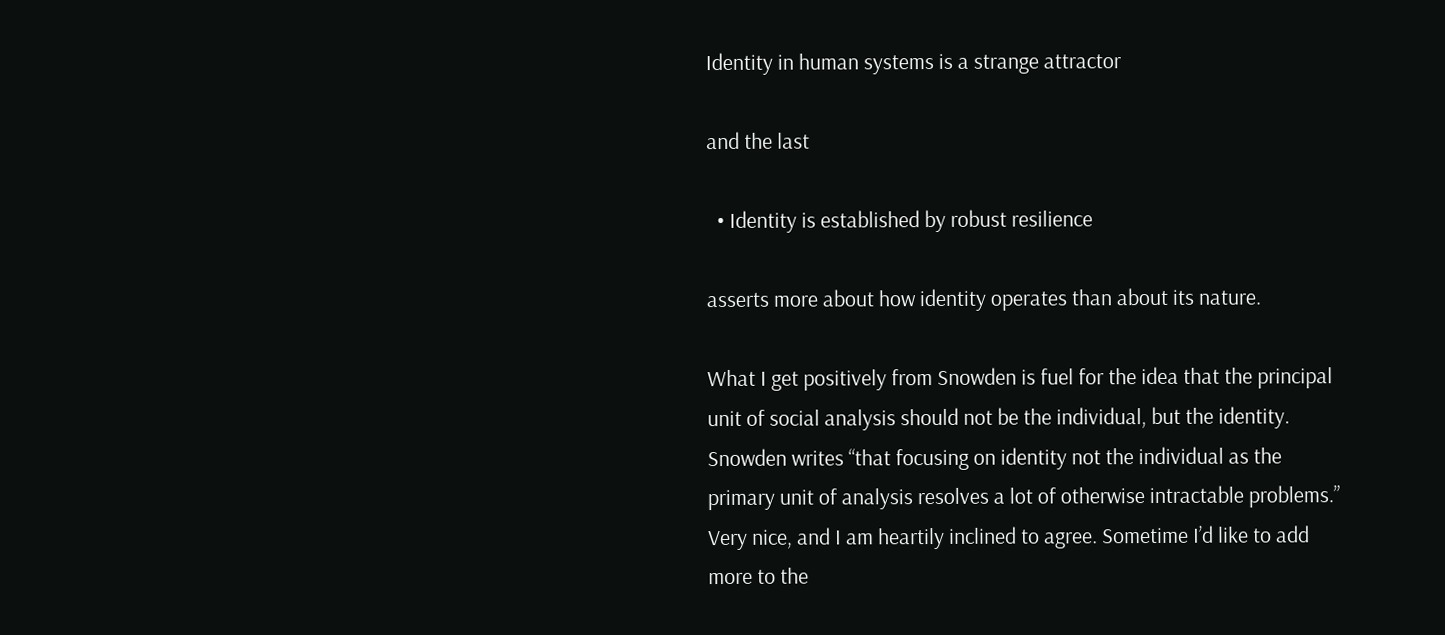Identity in human systems is a strange attractor

and the last

  • Identity is established by robust resilience

asserts more about how identity operates than about its nature.

What I get positively from Snowden is fuel for the idea that the principal unit of social analysis should not be the individual, but the identity. Snowden writes “that focusing on identity not the individual as the primary unit of analysis resolves a lot of otherwise intractable problems.” Very nice, and I am heartily inclined to agree. Sometime I’d like to add more to the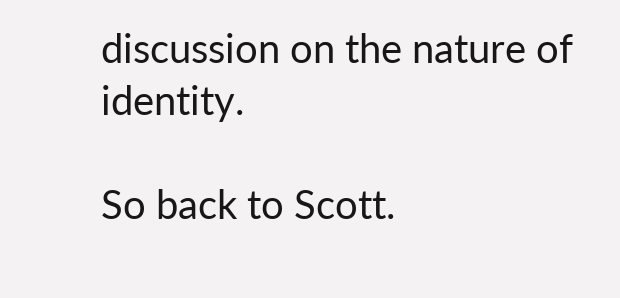discussion on the nature of identity.

So back to Scott.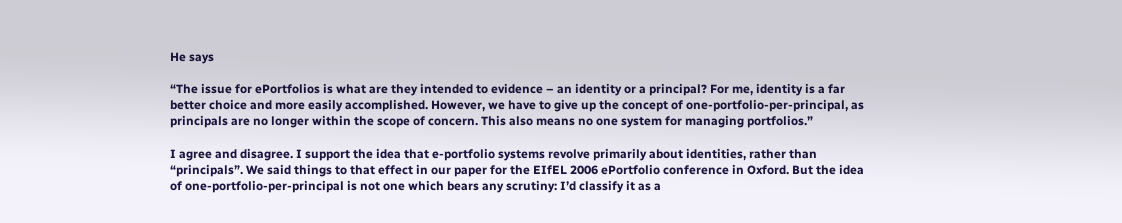He says

“The issue for ePortfolios is what are they intended to evidence – an identity or a principal? For me, identity is a far better choice and more easily accomplished. However, we have to give up the concept of one-portfolio-per-principal, as principals are no longer within the scope of concern. This also means no one system for managing portfolios.”

I agree and disagree. I support the idea that e-portfolio systems revolve primarily about identities, rather than “principals”. We said things to that effect in our paper for the EIfEL 2006 ePortfolio conference in Oxford. But the idea of one-portfolio-per-principal is not one which bears any scrutiny: I’d classify it as a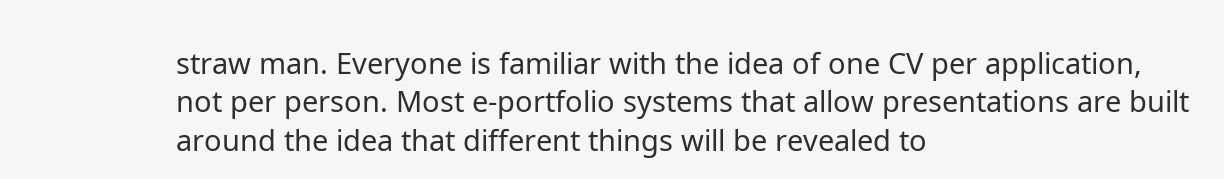straw man. Everyone is familiar with the idea of one CV per application, not per person. Most e-portfolio systems that allow presentations are built around the idea that different things will be revealed to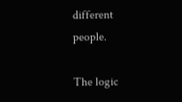different people.

The logic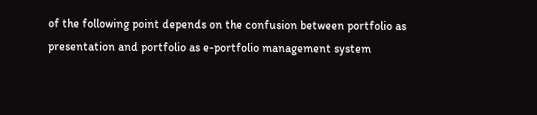of the following point depends on the confusion between portfolio as presentation and portfolio as e-portfolio management system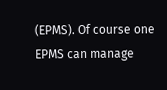(EPMS). Of course one EPMS can manage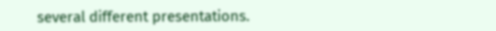several different presentations.